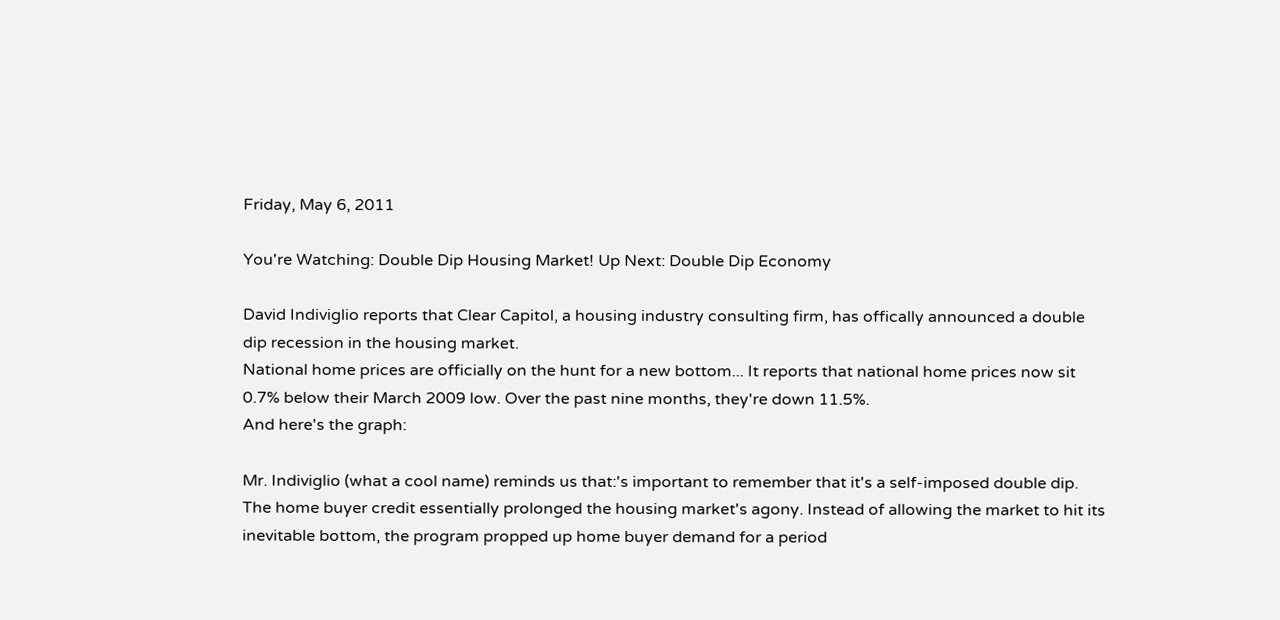Friday, May 6, 2011

You're Watching: Double Dip Housing Market! Up Next: Double Dip Economy

David Indiviglio reports that Clear Capitol, a housing industry consulting firm, has offically announced a double dip recession in the housing market.
National home prices are officially on the hunt for a new bottom... It reports that national home prices now sit 0.7% below their March 2009 low. Over the past nine months, they're down 11.5%.
And here's the graph:

Mr. Indiviglio (what a cool name) reminds us that:'s important to remember that it's a self-imposed double dip. The home buyer credit essentially prolonged the housing market's agony. Instead of allowing the market to hit its inevitable bottom, the program propped up home buyer demand for a period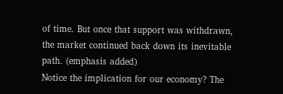of time. But once that support was withdrawn, the market continued back down its inevitable path. (emphasis added)
Notice the implication for our economy? The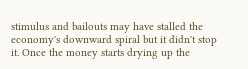stimulus and bailouts may have stalled the economy's downward spiral but it didn't stop it. Once the money starts drying up the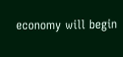economy will begin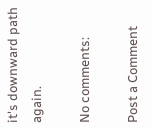it's downward path again.

No comments:

Post a Comment